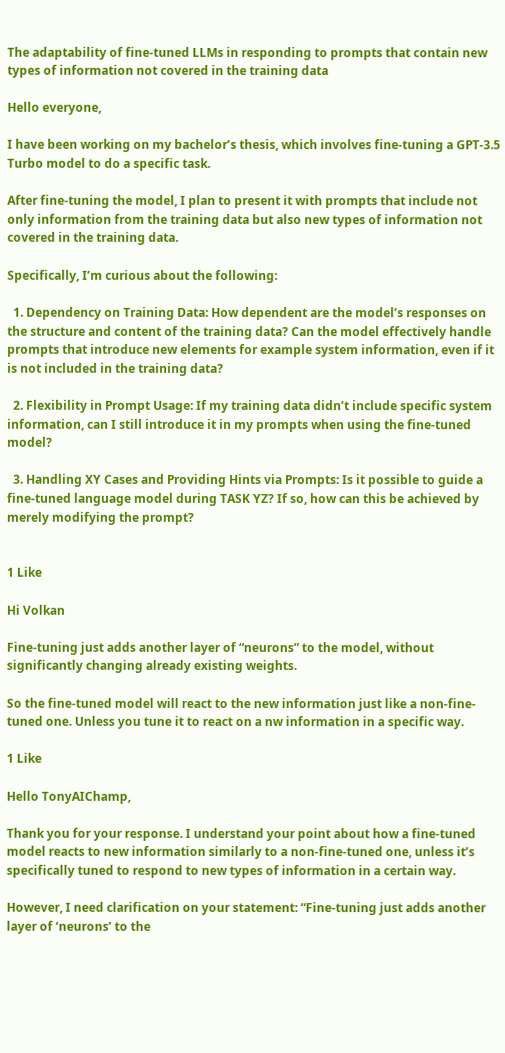The adaptability of fine-tuned LLMs in responding to prompts that contain new types of information not covered in the training data

Hello everyone,

I have been working on my bachelor’s thesis, which involves fine-tuning a GPT-3.5 Turbo model to do a specific task.

After fine-tuning the model, I plan to present it with prompts that include not only information from the training data but also new types of information not covered in the training data.

Specifically, I’m curious about the following:

  1. Dependency on Training Data: How dependent are the model’s responses on the structure and content of the training data? Can the model effectively handle prompts that introduce new elements for example system information, even if it is not included in the training data?

  2. Flexibility in Prompt Usage: If my training data didn’t include specific system information, can I still introduce it in my prompts when using the fine-tuned model?

  3. Handling XY Cases and Providing Hints via Prompts: Is it possible to guide a fine-tuned language model during TASK YZ? If so, how can this be achieved by merely modifying the prompt?


1 Like

Hi Volkan

Fine-tuning just adds another layer of “neurons” to the model, without significantly changing already existing weights.

So the fine-tuned model will react to the new information just like a non-fine-tuned one. Unless you tune it to react on a nw information in a specific way.

1 Like

Hello TonyAIChamp,

Thank you for your response. I understand your point about how a fine-tuned model reacts to new information similarly to a non-fine-tuned one, unless it’s specifically tuned to respond to new types of information in a certain way.

However, I need clarification on your statement: “Fine-tuning just adds another layer of ‘neurons’ to the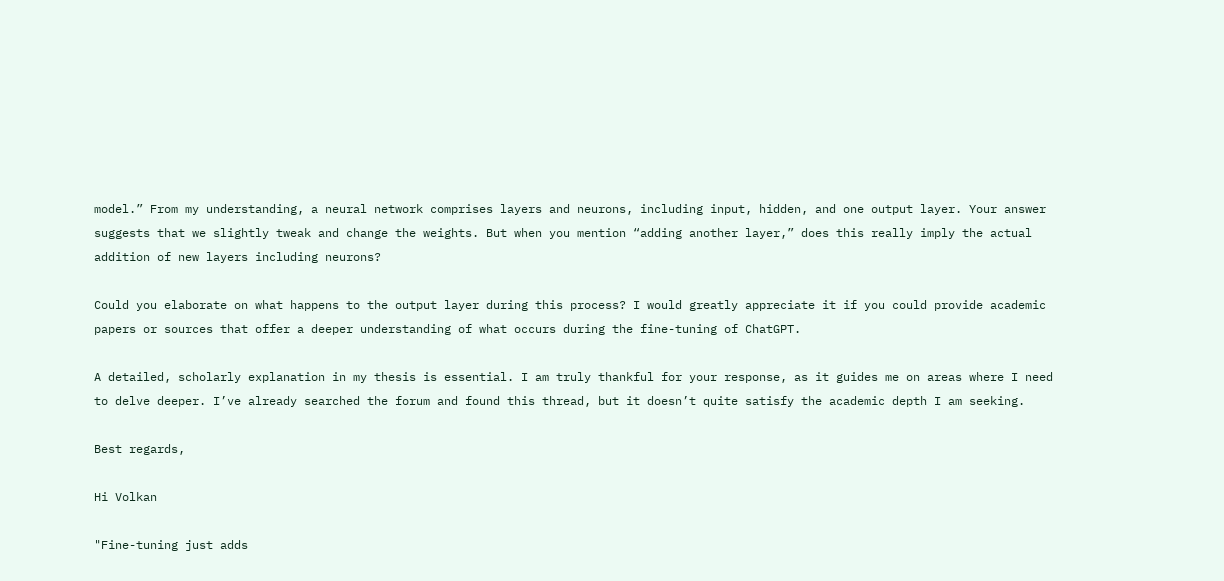model.” From my understanding, a neural network comprises layers and neurons, including input, hidden, and one output layer. Your answer suggests that we slightly tweak and change the weights. But when you mention “adding another layer,” does this really imply the actual addition of new layers including neurons?

Could you elaborate on what happens to the output layer during this process? I would greatly appreciate it if you could provide academic papers or sources that offer a deeper understanding of what occurs during the fine-tuning of ChatGPT.

A detailed, scholarly explanation in my thesis is essential. I am truly thankful for your response, as it guides me on areas where I need to delve deeper. I’ve already searched the forum and found this thread, but it doesn’t quite satisfy the academic depth I am seeking.

Best regards,

Hi Volkan

"Fine-tuning just adds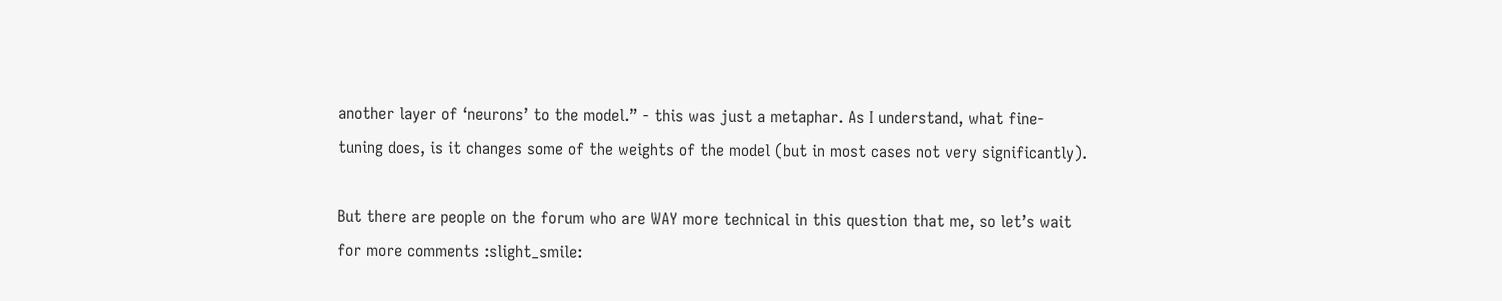another layer of ‘neurons’ to the model.” - this was just a metaphar. As I understand, what fine-tuning does, is it changes some of the weights of the model (but in most cases not very significantly).

But there are people on the forum who are WAY more technical in this question that me, so let’s wait for more comments :slight_smile: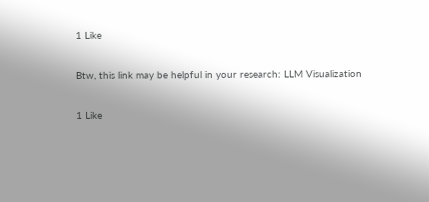1 Like

Btw, this link may be helpful in your research: LLM Visualization

1 Like